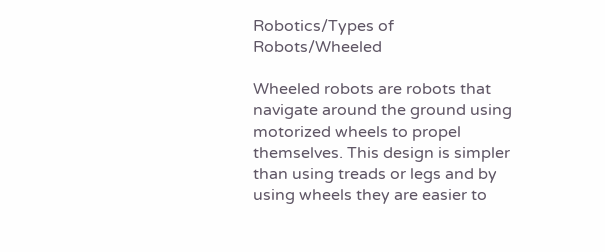Robotics/Types of Robots/Wheeled

Wheeled robots are robots that navigate around the ground using motorized wheels to propel themselves. This design is simpler than using treads or legs and by using wheels they are easier to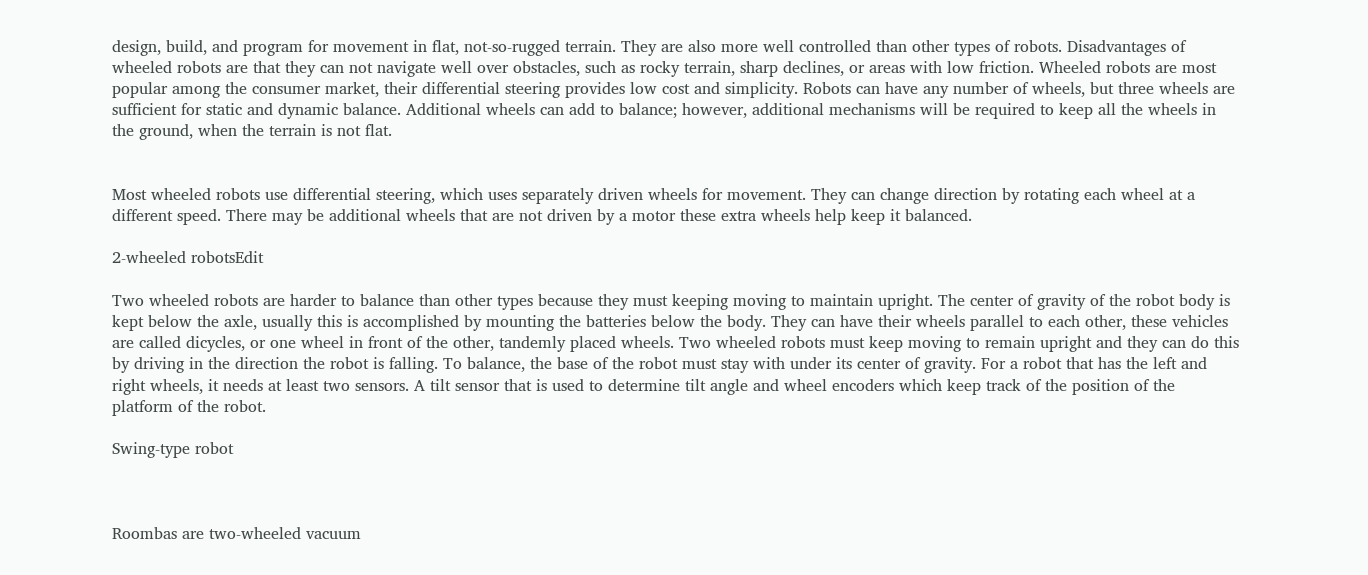design, build, and program for movement in flat, not-so-rugged terrain. They are also more well controlled than other types of robots. Disadvantages of wheeled robots are that they can not navigate well over obstacles, such as rocky terrain, sharp declines, or areas with low friction. Wheeled robots are most popular among the consumer market, their differential steering provides low cost and simplicity. Robots can have any number of wheels, but three wheels are sufficient for static and dynamic balance. Additional wheels can add to balance; however, additional mechanisms will be required to keep all the wheels in the ground, when the terrain is not flat.


Most wheeled robots use differential steering, which uses separately driven wheels for movement. They can change direction by rotating each wheel at a different speed. There may be additional wheels that are not driven by a motor these extra wheels help keep it balanced.

2-wheeled robotsEdit

Two wheeled robots are harder to balance than other types because they must keeping moving to maintain upright. The center of gravity of the robot body is kept below the axle, usually this is accomplished by mounting the batteries below the body. They can have their wheels parallel to each other, these vehicles are called dicycles, or one wheel in front of the other, tandemly placed wheels. Two wheeled robots must keep moving to remain upright and they can do this by driving in the direction the robot is falling. To balance, the base of the robot must stay with under its center of gravity. For a robot that has the left and right wheels, it needs at least two sensors. A tilt sensor that is used to determine tilt angle and wheel encoders which keep track of the position of the platform of the robot.

Swing-type robot



Roombas are two-wheeled vacuum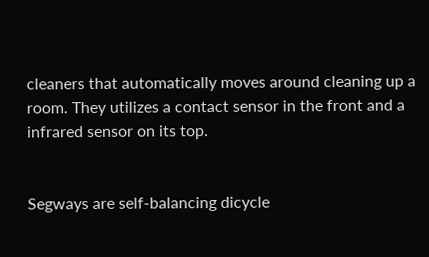cleaners that automatically moves around cleaning up a room. They utilizes a contact sensor in the front and a infrared sensor on its top.


Segways are self-balancing dicycle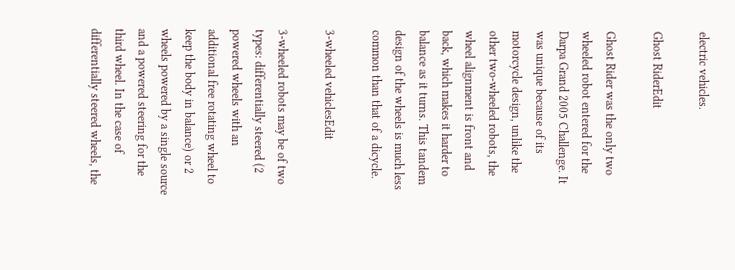electric vehicles.

Ghost RiderEdit

Ghost Rider was the only two wheeled robot entered for the Darpa Grand 2005 Challenge. It was unique because of its motorcycle design, unlike the other two-wheeled robots, the wheel alignment is front and back, which makes it harder to balance as it turns. This tandem design of the wheels is much less common than that of a dicycle.

3-wheeled vehiclesEdit

3-wheeled robots may be of two types: differentially steered (2 powered wheels with an additional free rotating wheel to keep the body in balance) or 2 wheels powered by a single source and a powered steering for the third wheel. In the case of differentially steered wheels, the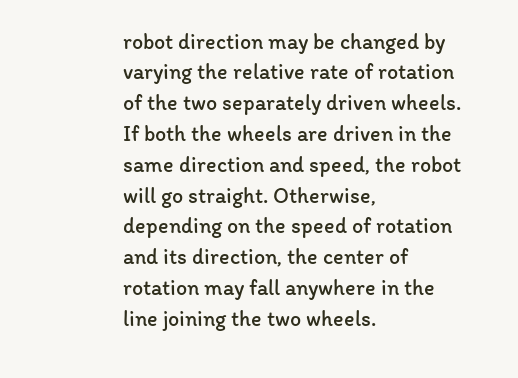robot direction may be changed by varying the relative rate of rotation of the two separately driven wheels. If both the wheels are driven in the same direction and speed, the robot will go straight. Otherwise, depending on the speed of rotation and its direction, the center of rotation may fall anywhere in the line joining the two wheels.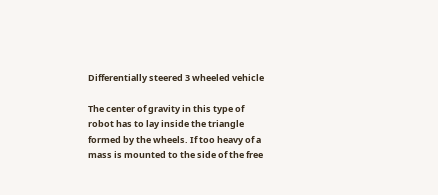Differentially steered 3 wheeled vehicle

The center of gravity in this type of robot has to lay inside the triangle formed by the wheels. If too heavy of a mass is mounted to the side of the free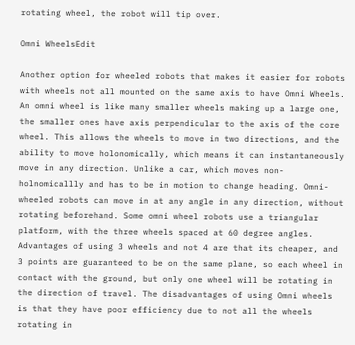rotating wheel, the robot will tip over.

Omni WheelsEdit

Another option for wheeled robots that makes it easier for robots with wheels not all mounted on the same axis to have Omni Wheels. An omni wheel is like many smaller wheels making up a large one, the smaller ones have axis perpendicular to the axis of the core wheel. This allows the wheels to move in two directions, and the ability to move holonomically, which means it can instantaneously move in any direction. Unlike a car, which moves non-holnomicallly and has to be in motion to change heading. Omni-wheeled robots can move in at any angle in any direction, without rotating beforehand. Some omni wheel robots use a triangular platform, with the three wheels spaced at 60 degree angles. Advantages of using 3 wheels and not 4 are that its cheaper, and 3 points are guaranteed to be on the same plane, so each wheel in contact with the ground, but only one wheel will be rotating in the direction of travel. The disadvantages of using Omni wheels is that they have poor efficiency due to not all the wheels rotating in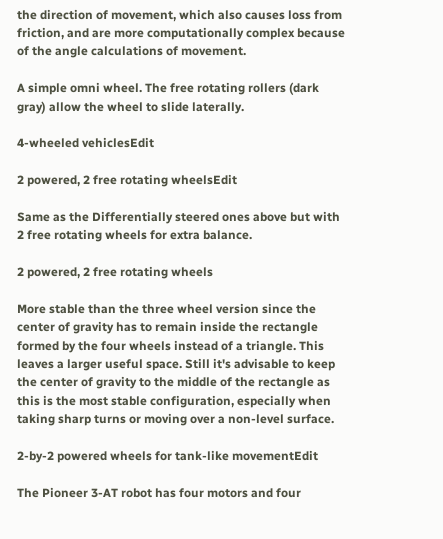the direction of movement, which also causes loss from friction, and are more computationally complex because of the angle calculations of movement.

A simple omni wheel. The free rotating rollers (dark gray) allow the wheel to slide laterally.

4-wheeled vehiclesEdit

2 powered, 2 free rotating wheelsEdit

Same as the Differentially steered ones above but with 2 free rotating wheels for extra balance.

2 powered, 2 free rotating wheels

More stable than the three wheel version since the center of gravity has to remain inside the rectangle formed by the four wheels instead of a triangle. This leaves a larger useful space. Still it's advisable to keep the center of gravity to the middle of the rectangle as this is the most stable configuration, especially when taking sharp turns or moving over a non-level surface.

2-by-2 powered wheels for tank-like movementEdit

The Pioneer 3-AT robot has four motors and four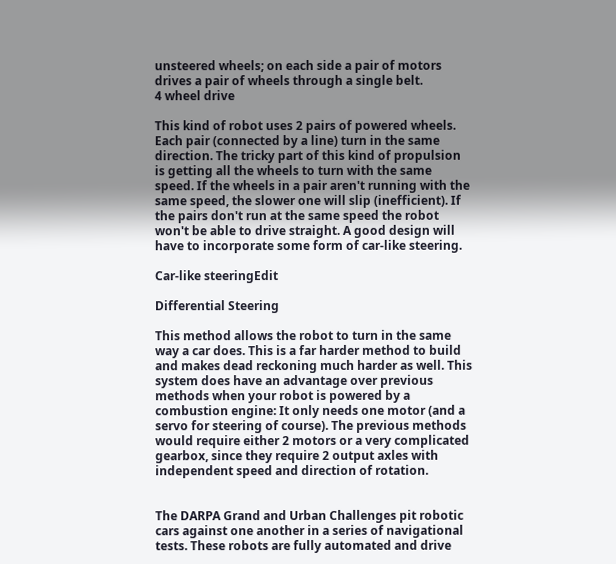unsteered wheels; on each side a pair of motors drives a pair of wheels through a single belt.
4 wheel drive

This kind of robot uses 2 pairs of powered wheels. Each pair (connected by a line) turn in the same direction. The tricky part of this kind of propulsion is getting all the wheels to turn with the same speed. If the wheels in a pair aren't running with the same speed, the slower one will slip (inefficient). If the pairs don't run at the same speed the robot won't be able to drive straight. A good design will have to incorporate some form of car-like steering.

Car-like steeringEdit

Differential Steering

This method allows the robot to turn in the same way a car does. This is a far harder method to build and makes dead reckoning much harder as well. This system does have an advantage over previous methods when your robot is powered by a combustion engine: It only needs one motor (and a servo for steering of course). The previous methods would require either 2 motors or a very complicated gearbox, since they require 2 output axles with independent speed and direction of rotation.


The DARPA Grand and Urban Challenges pit robotic cars against one another in a series of navigational tests. These robots are fully automated and drive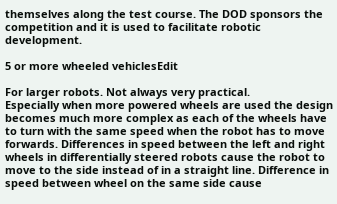themselves along the test course. The DOD sponsors the competition and it is used to facilitate robotic development.

5 or more wheeled vehiclesEdit

For larger robots. Not always very practical.
Especially when more powered wheels are used the design becomes much more complex as each of the wheels have to turn with the same speed when the robot has to move forwards. Differences in speed between the left and right wheels in differentially steered robots cause the robot to move to the side instead of in a straight line. Difference in speed between wheel on the same side cause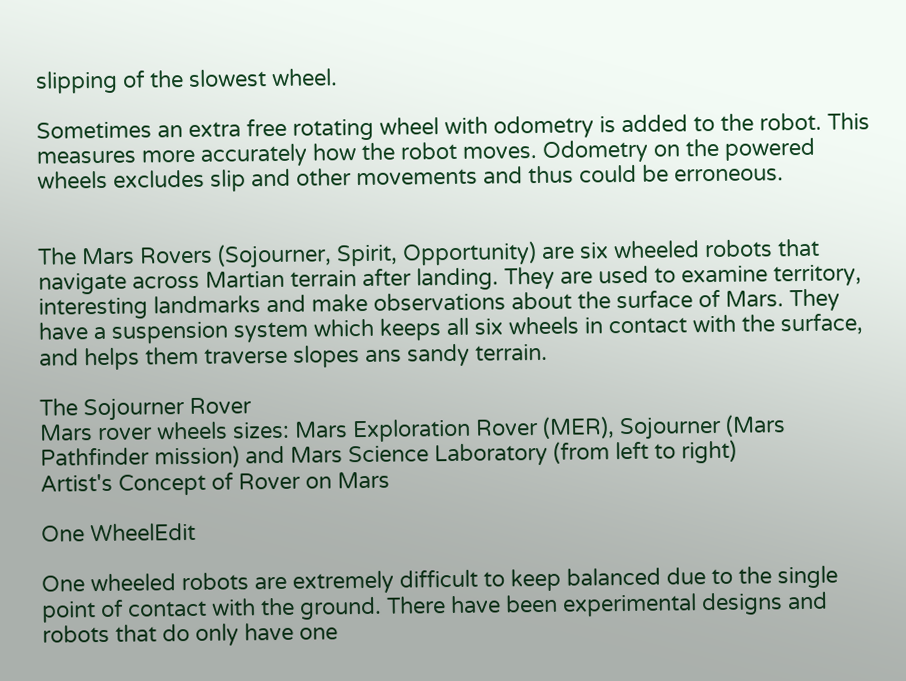slipping of the slowest wheel.

Sometimes an extra free rotating wheel with odometry is added to the robot. This measures more accurately how the robot moves. Odometry on the powered wheels excludes slip and other movements and thus could be erroneous.


The Mars Rovers (Sojourner, Spirit, Opportunity) are six wheeled robots that navigate across Martian terrain after landing. They are used to examine territory, interesting landmarks and make observations about the surface of Mars. They have a suspension system which keeps all six wheels in contact with the surface, and helps them traverse slopes ans sandy terrain.

The Sojourner Rover
Mars rover wheels sizes: Mars Exploration Rover (MER), Sojourner (Mars Pathfinder mission) and Mars Science Laboratory (from left to right)
Artist's Concept of Rover on Mars

One WheelEdit

One wheeled robots are extremely difficult to keep balanced due to the single point of contact with the ground. There have been experimental designs and robots that do only have one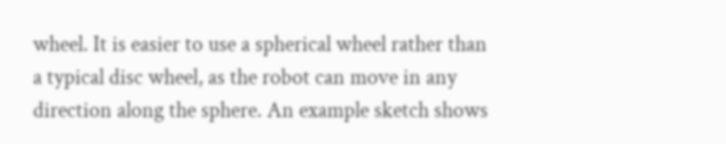wheel. It is easier to use a spherical wheel rather than a typical disc wheel, as the robot can move in any direction along the sphere. An example sketch shows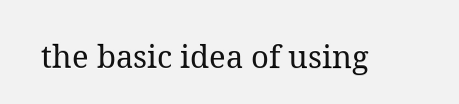the basic idea of using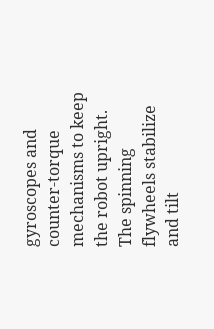gyroscopes and counter-torque mechanisms to keep the robot upright. The spinning flywheels stabilize and tilt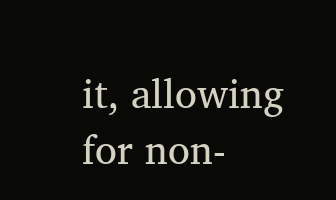it, allowing for non-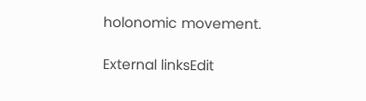holonomic movement.

External linksEdit